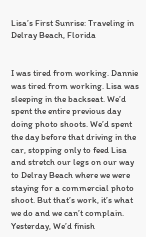Lisa’s First Sunrise: Traveling in Delray Beach, Florida


I was tired from working. Dannie was tired from working. Lisa was sleeping in the backseat. We’d spent the entire previous day doing photo shoots. We’d spent the day before that driving in the car, stopping only to feed Lisa and stretch our legs on our way to Delray Beach where we were staying for a commercial photo shoot. But that’s work, it’s what we do and we can’t complain. Yesterday, We’d finish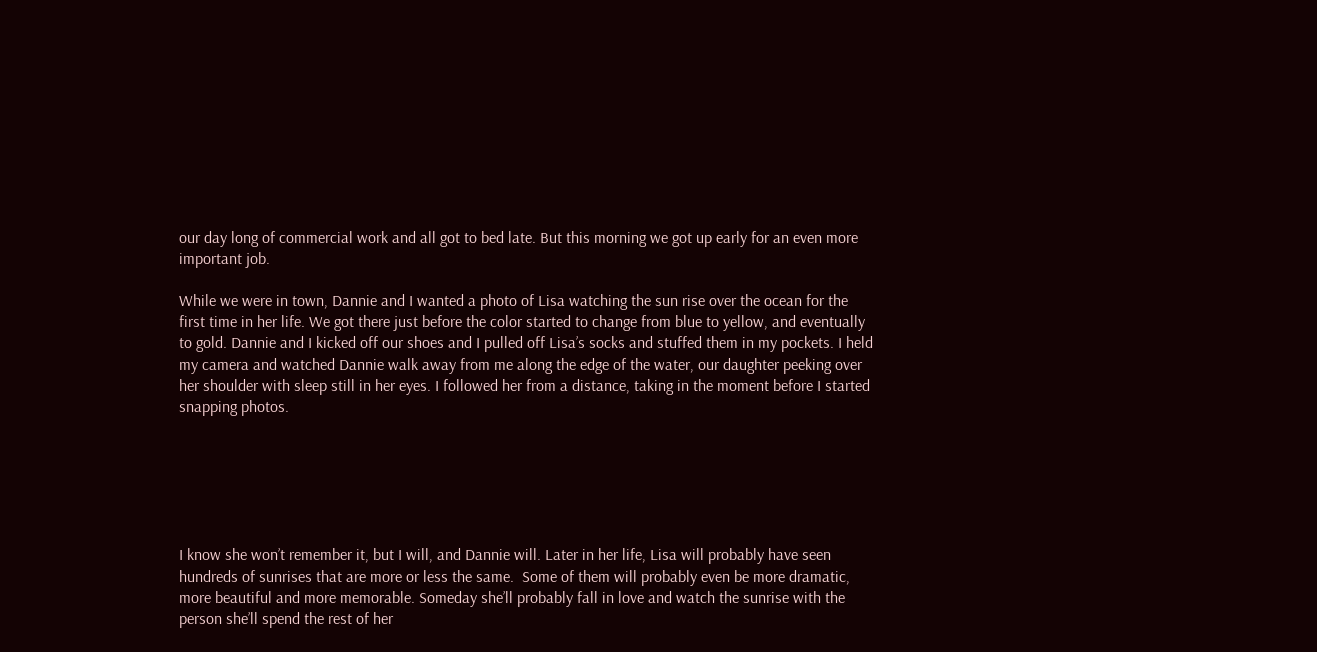our day long of commercial work and all got to bed late. But this morning we got up early for an even more important job.

While we were in town, Dannie and I wanted a photo of Lisa watching the sun rise over the ocean for the first time in her life. We got there just before the color started to change from blue to yellow, and eventually to gold. Dannie and I kicked off our shoes and I pulled off Lisa’s socks and stuffed them in my pockets. I held my camera and watched Dannie walk away from me along the edge of the water, our daughter peeking over her shoulder with sleep still in her eyes. I followed her from a distance, taking in the moment before I started snapping photos.






I know she won’t remember it, but I will, and Dannie will. Later in her life, Lisa will probably have seen hundreds of sunrises that are more or less the same.  Some of them will probably even be more dramatic, more beautiful and more memorable. Someday she’ll probably fall in love and watch the sunrise with the person she’ll spend the rest of her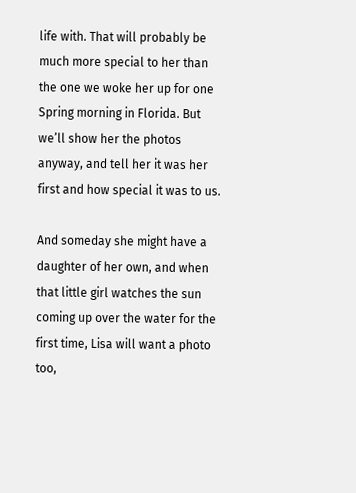life with. That will probably be much more special to her than the one we woke her up for one Spring morning in Florida. But we’ll show her the photos anyway, and tell her it was her first and how special it was to us.

And someday she might have a daughter of her own, and when that little girl watches the sun coming up over the water for the first time, Lisa will want a photo too,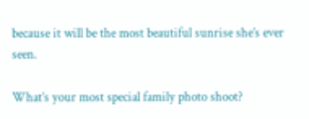because it will be the most beautiful sunrise she’s ever seen.

What’s your most special family photo shoot?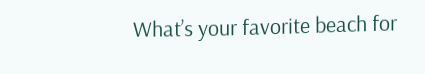What’s your favorite beach for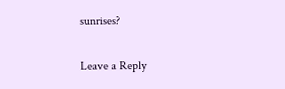sunrises?

Leave a Reply